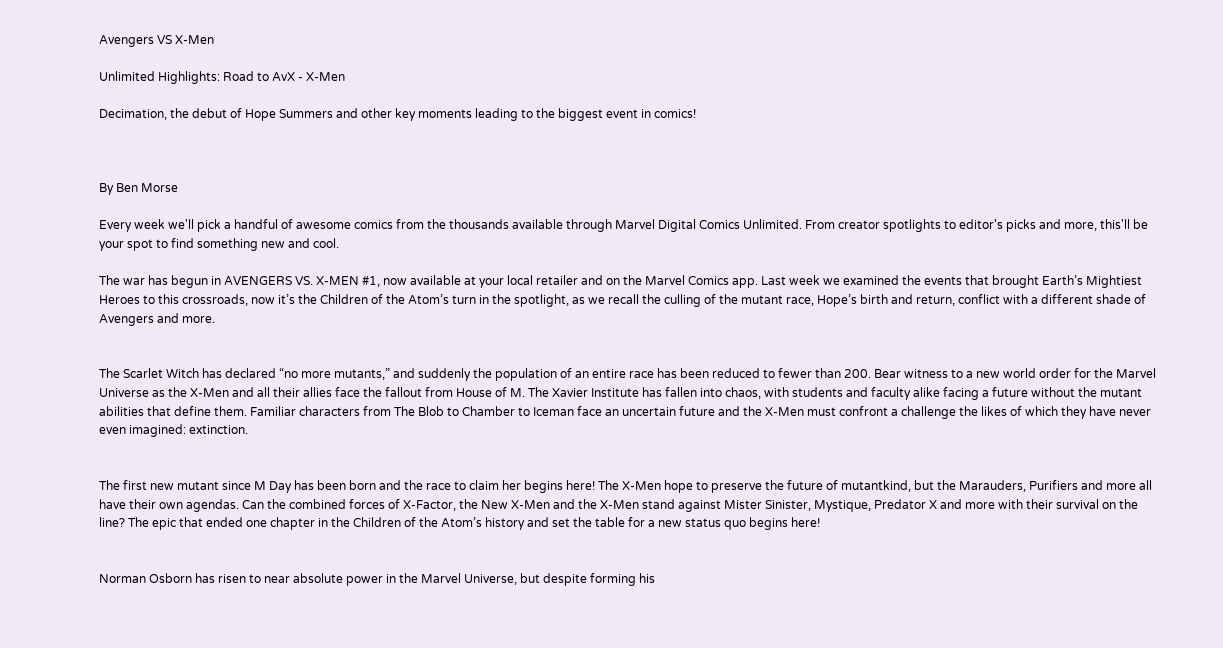Avengers VS X-Men

Unlimited Highlights: Road to AvX - X-Men

Decimation, the debut of Hope Summers and other key moments leading to the biggest event in comics!



By Ben Morse

Every week we'll pick a handful of awesome comics from the thousands available through Marvel Digital Comics Unlimited. From creator spotlights to editor's picks and more, this'll be your spot to find something new and cool.

The war has begun in AVENGERS VS. X-MEN #1, now available at your local retailer and on the Marvel Comics app. Last week we examined the events that brought Earth’s Mightiest Heroes to this crossroads, now it’s the Children of the Atom’s turn in the spotlight, as we recall the culling of the mutant race, Hope’s birth and return, conflict with a different shade of Avengers and more.


The Scarlet Witch has declared “no more mutants,” and suddenly the population of an entire race has been reduced to fewer than 200. Bear witness to a new world order for the Marvel Universe as the X-Men and all their allies face the fallout from House of M. The Xavier Institute has fallen into chaos, with students and faculty alike facing a future without the mutant abilities that define them. Familiar characters from The Blob to Chamber to Iceman face an uncertain future and the X-Men must confront a challenge the likes of which they have never even imagined: extinction.


The first new mutant since M Day has been born and the race to claim her begins here! The X-Men hope to preserve the future of mutantkind, but the Marauders, Purifiers and more all have their own agendas. Can the combined forces of X-Factor, the New X-Men and the X-Men stand against Mister Sinister, Mystique, Predator X and more with their survival on the line? The epic that ended one chapter in the Children of the Atom’s history and set the table for a new status quo begins here!


Norman Osborn has risen to near absolute power in the Marvel Universe, but despite forming his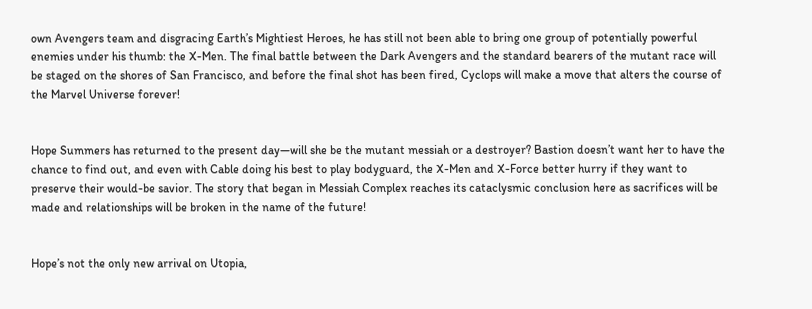own Avengers team and disgracing Earth’s Mightiest Heroes, he has still not been able to bring one group of potentially powerful enemies under his thumb: the X-Men. The final battle between the Dark Avengers and the standard bearers of the mutant race will be staged on the shores of San Francisco, and before the final shot has been fired, Cyclops will make a move that alters the course of the Marvel Universe forever!


Hope Summers has returned to the present day—will she be the mutant messiah or a destroyer? Bastion doesn’t want her to have the chance to find out, and even with Cable doing his best to play bodyguard, the X-Men and X-Force better hurry if they want to preserve their would-be savior. The story that began in Messiah Complex reaches its cataclysmic conclusion here as sacrifices will be made and relationships will be broken in the name of the future!


Hope’s not the only new arrival on Utopia,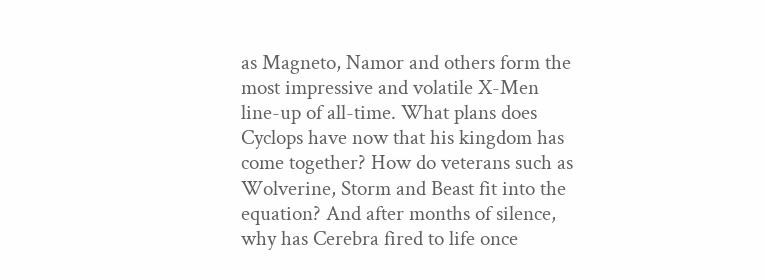as Magneto, Namor and others form the most impressive and volatile X-Men line-up of all-time. What plans does Cyclops have now that his kingdom has come together? How do veterans such as Wolverine, Storm and Beast fit into the equation? And after months of silence, why has Cerebra fired to life once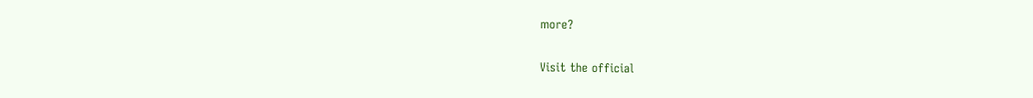more?

Visit the official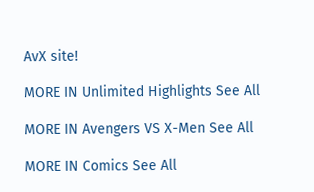AvX site!

MORE IN Unlimited Highlights See All

MORE IN Avengers VS X-Men See All

MORE IN Comics See All